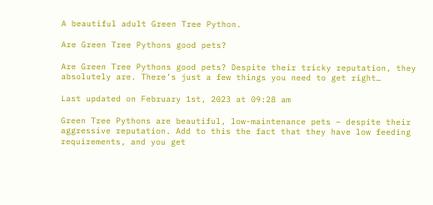A beautiful adult Green Tree Python.

Are Green Tree Pythons good pets?

Are Green Tree Pythons good pets? Despite their tricky reputation, they absolutely are. There’s just a few things you need to get right…

Last updated on February 1st, 2023 at 09:28 am

Green Tree Pythons are beautiful, low-maintenance pets – despite their aggressive reputation. Add to this the fact that they have low feeding requirements, and you get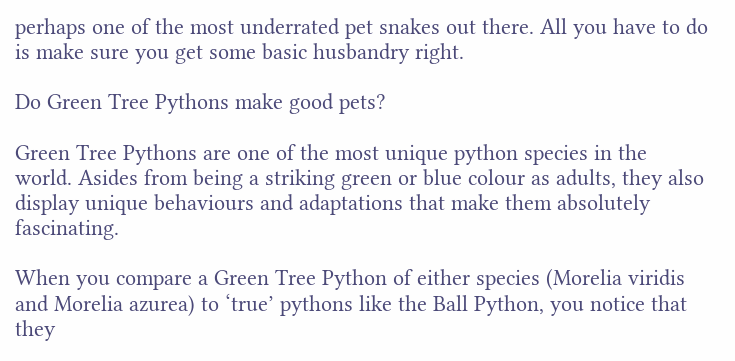perhaps one of the most underrated pet snakes out there. All you have to do is make sure you get some basic husbandry right.

Do Green Tree Pythons make good pets?

Green Tree Pythons are one of the most unique python species in the world. Asides from being a striking green or blue colour as adults, they also display unique behaviours and adaptations that make them absolutely fascinating.

When you compare a Green Tree Python of either species (Morelia viridis and Morelia azurea) to ‘true’ pythons like the Ball Python, you notice that they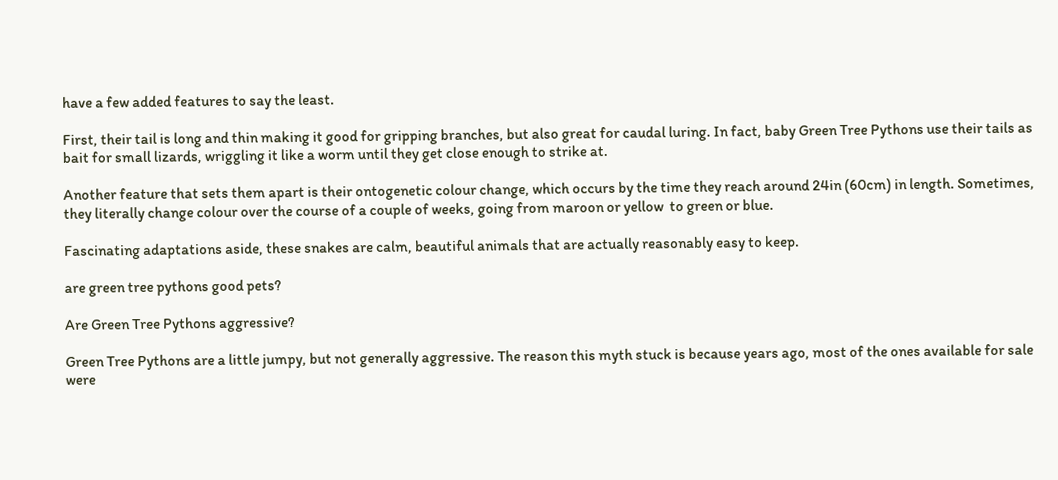have a few added features to say the least.

First, their tail is long and thin making it good for gripping branches, but also great for caudal luring. In fact, baby Green Tree Pythons use their tails as bait for small lizards, wriggling it like a worm until they get close enough to strike at.

Another feature that sets them apart is their ontogenetic colour change, which occurs by the time they reach around 24in (60cm) in length. Sometimes, they literally change colour over the course of a couple of weeks, going from maroon or yellow  to green or blue.

Fascinating adaptations aside, these snakes are calm, beautiful animals that are actually reasonably easy to keep.

are green tree pythons good pets?

Are Green Tree Pythons aggressive?

Green Tree Pythons are a little jumpy, but not generally aggressive. The reason this myth stuck is because years ago, most of the ones available for sale were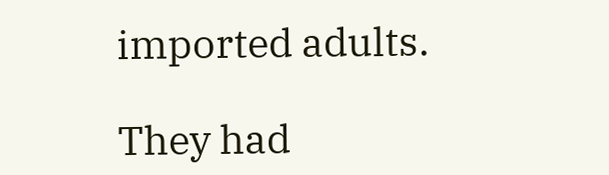imported adults.

They had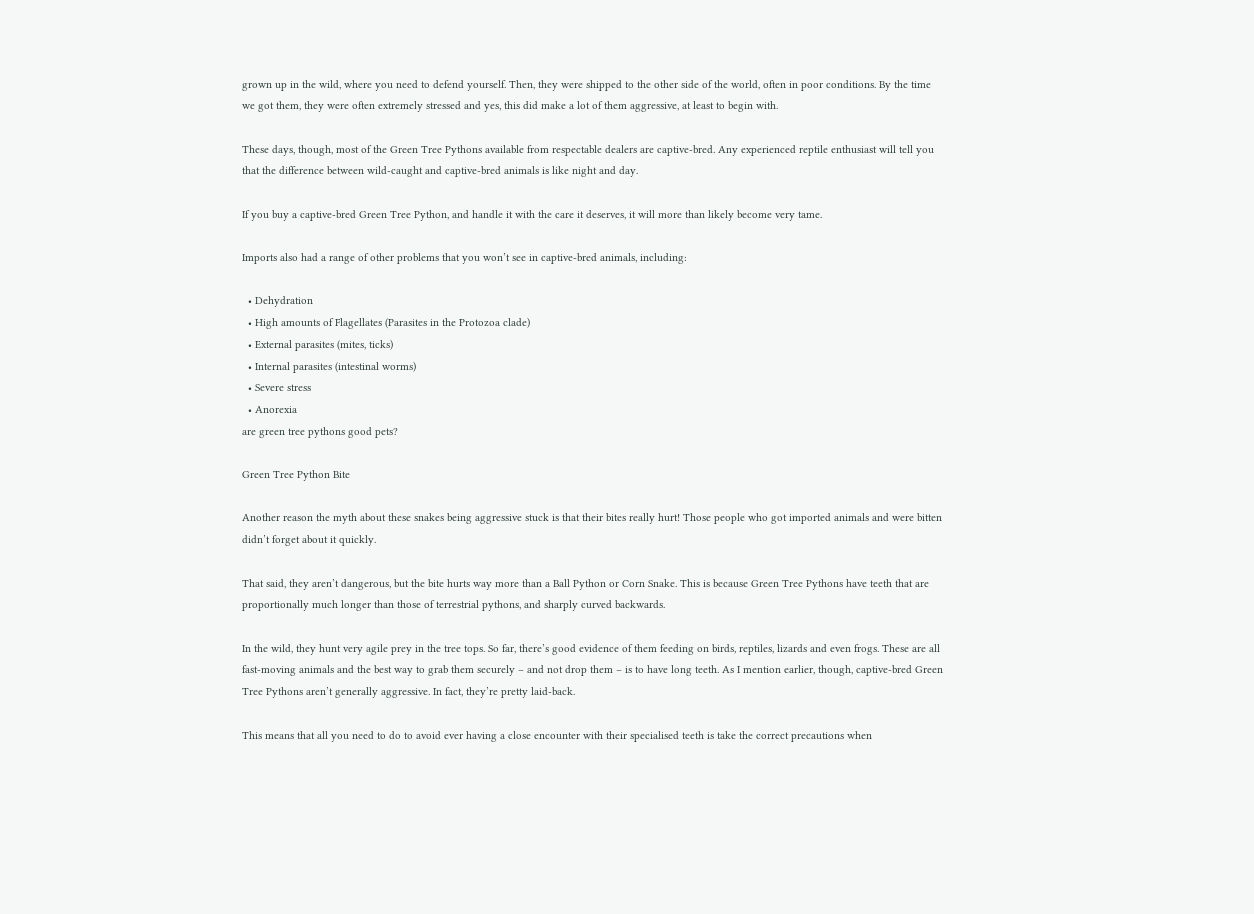grown up in the wild, where you need to defend yourself. Then, they were shipped to the other side of the world, often in poor conditions. By the time we got them, they were often extremely stressed and yes, this did make a lot of them aggressive, at least to begin with.

These days, though, most of the Green Tree Pythons available from respectable dealers are captive-bred. Any experienced reptile enthusiast will tell you that the difference between wild-caught and captive-bred animals is like night and day.

If you buy a captive-bred Green Tree Python, and handle it with the care it deserves, it will more than likely become very tame.

Imports also had a range of other problems that you won’t see in captive-bred animals, including:

  • Dehydration
  • High amounts of Flagellates (Parasites in the Protozoa clade)
  • External parasites (mites, ticks)
  • Internal parasites (intestinal worms)
  • Severe stress
  • Anorexia
are green tree pythons good pets?

Green Tree Python Bite

Another reason the myth about these snakes being aggressive stuck is that their bites really hurt! Those people who got imported animals and were bitten didn’t forget about it quickly.

That said, they aren’t dangerous, but the bite hurts way more than a Ball Python or Corn Snake. This is because Green Tree Pythons have teeth that are proportionally much longer than those of terrestrial pythons, and sharply curved backwards.

In the wild, they hunt very agile prey in the tree tops. So far, there’s good evidence of them feeding on birds, reptiles, lizards and even frogs. These are all fast-moving animals and the best way to grab them securely – and not drop them – is to have long teeth. As I mention earlier, though, captive-bred Green Tree Pythons aren’t generally aggressive. In fact, they’re pretty laid-back.

This means that all you need to do to avoid ever having a close encounter with their specialised teeth is take the correct precautions when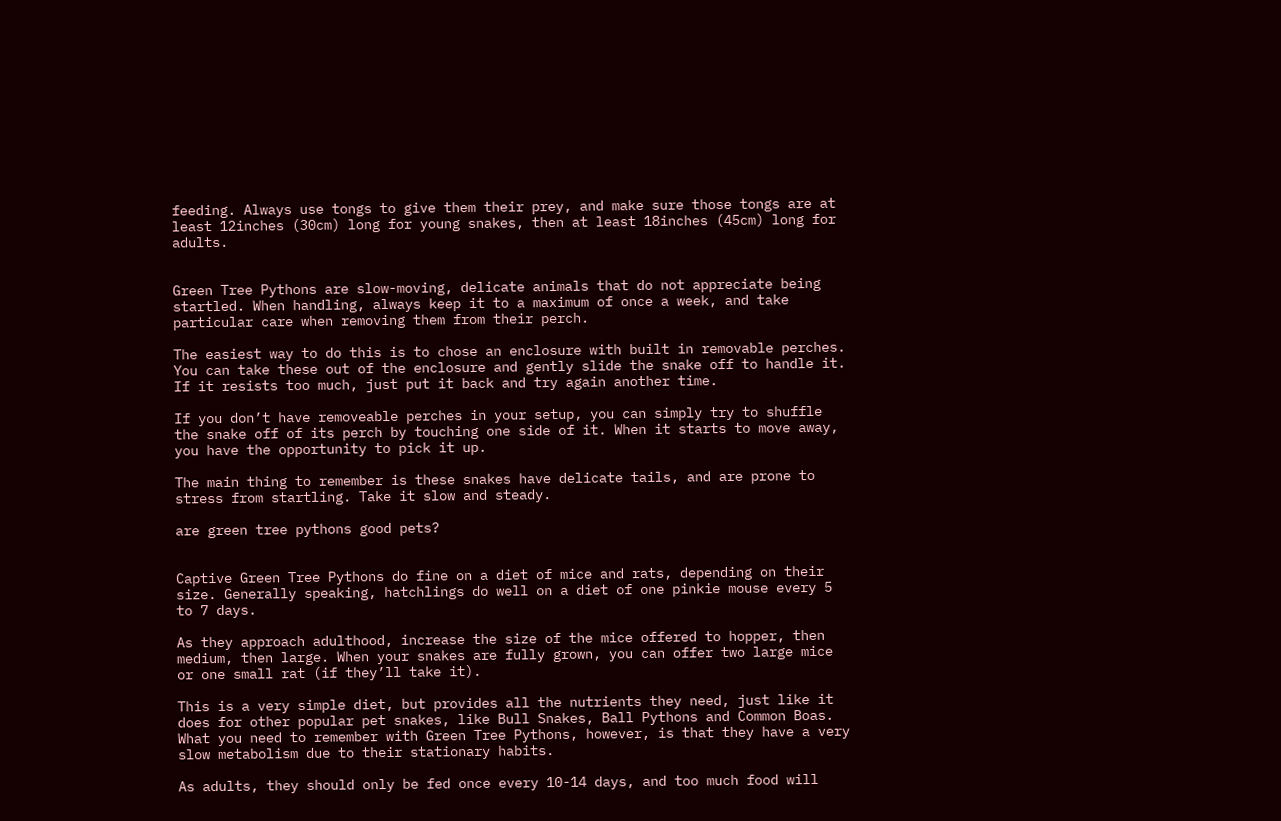feeding. Always use tongs to give them their prey, and make sure those tongs are at least 12inches (30cm) long for young snakes, then at least 18inches (45cm) long for adults.


Green Tree Pythons are slow-moving, delicate animals that do not appreciate being startled. When handling, always keep it to a maximum of once a week, and take particular care when removing them from their perch.

The easiest way to do this is to chose an enclosure with built in removable perches. You can take these out of the enclosure and gently slide the snake off to handle it. If it resists too much, just put it back and try again another time.

If you don’t have removeable perches in your setup, you can simply try to shuffle the snake off of its perch by touching one side of it. When it starts to move away, you have the opportunity to pick it up.

The main thing to remember is these snakes have delicate tails, and are prone to stress from startling. Take it slow and steady.

are green tree pythons good pets?


Captive Green Tree Pythons do fine on a diet of mice and rats, depending on their size. Generally speaking, hatchlings do well on a diet of one pinkie mouse every 5 to 7 days.

As they approach adulthood, increase the size of the mice offered to hopper, then medium, then large. When your snakes are fully grown, you can offer two large mice or one small rat (if they’ll take it).

This is a very simple diet, but provides all the nutrients they need, just like it does for other popular pet snakes, like Bull Snakes, Ball Pythons and Common Boas. What you need to remember with Green Tree Pythons, however, is that they have a very slow metabolism due to their stationary habits.

As adults, they should only be fed once every 10-14 days, and too much food will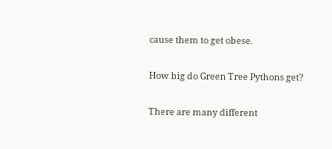cause them to get obese.

How big do Green Tree Pythons get?

There are many different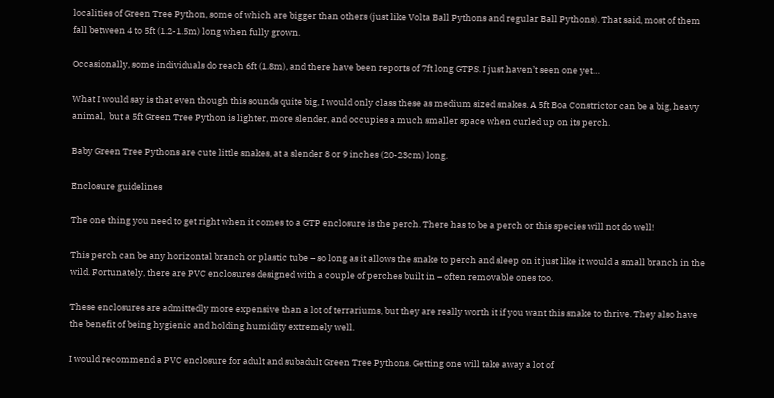localities of Green Tree Python, some of which are bigger than others (just like Volta Ball Pythons and regular Ball Pythons). That said, most of them fall between 4 to 5ft (1.2-1.5m) long when fully grown.

Occasionally, some individuals do reach 6ft (1.8m), and there have been reports of 7ft long GTPS. I just haven’t seen one yet…

What I would say is that even though this sounds quite big, I would only class these as medium sized snakes. A 5ft Boa Constrictor can be a big, heavy animal,  but a 5ft Green Tree Python is lighter, more slender, and occupies a much smaller space when curled up on its perch.

Baby Green Tree Pythons are cute little snakes, at a slender 8 or 9 inches (20-23cm) long.

Enclosure guidelines

The one thing you need to get right when it comes to a GTP enclosure is the perch. There has to be a perch or this species will not do well!

This perch can be any horizontal branch or plastic tube – so long as it allows the snake to perch and sleep on it just like it would a small branch in the wild. Fortunately, there are PVC enclosures designed with a couple of perches built in – often removable ones too.

These enclosures are admittedly more expensive than a lot of terrariums, but they are really worth it if you want this snake to thrive. They also have the benefit of being hygienic and holding humidity extremely well.

I would recommend a PVC enclosure for adult and subadult Green Tree Pythons. Getting one will take away a lot of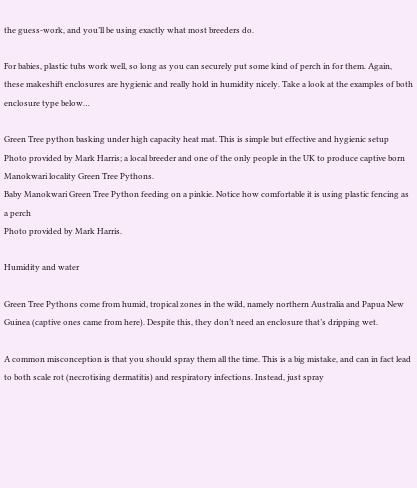the guess-work, and you’ll be using exactly what most breeders do.

For babies, plastic tubs work well, so long as you can securely put some kind of perch in for them. Again, these makeshift enclosures are hygienic and really hold in humidity nicely. Take a look at the examples of both enclosure type below…

Green Tree python basking under high capacity heat mat. This is simple but effective and hygienic setup
Photo provided by Mark Harris; a local breeder and one of the only people in the UK to produce captive born Manokwari locality Green Tree Pythons.
Baby Manokwari Green Tree Python feeding on a pinkie. Notice how comfortable it is using plastic fencing as a perch
Photo provided by Mark Harris.

Humidity and water

Green Tree Pythons come from humid, tropical zones in the wild, namely northern Australia and Papua New Guinea (captive ones came from here). Despite this, they don’t need an enclosure that’s dripping wet.

A common misconception is that you should spray them all the time. This is a big mistake, and can in fact lead to both scale rot (necrotising dermatitis) and respiratory infections. Instead, just spray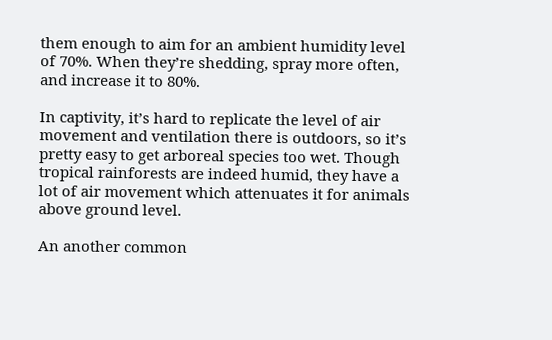them enough to aim for an ambient humidity level of 70%. When they’re shedding, spray more often, and increase it to 80%.

In captivity, it’s hard to replicate the level of air movement and ventilation there is outdoors, so it’s pretty easy to get arboreal species too wet. Though tropical rainforests are indeed humid, they have a lot of air movement which attenuates it for animals above ground level.

An another common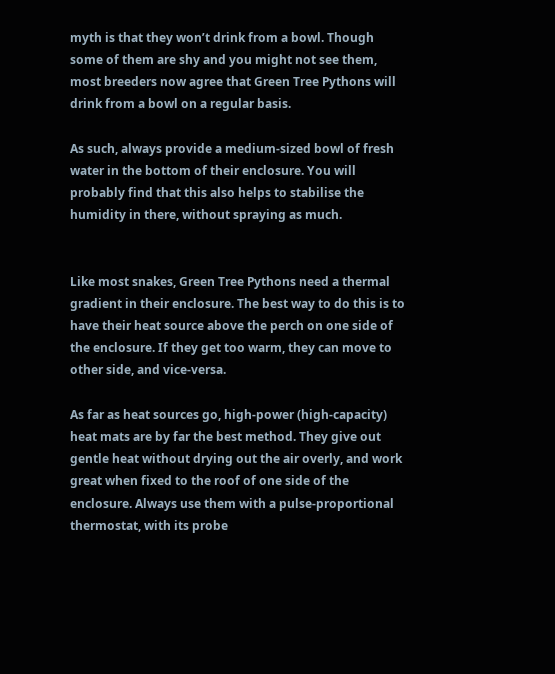myth is that they won’t drink from a bowl. Though some of them are shy and you might not see them, most breeders now agree that Green Tree Pythons will drink from a bowl on a regular basis.

As such, always provide a medium-sized bowl of fresh water in the bottom of their enclosure. You will probably find that this also helps to stabilise the humidity in there, without spraying as much.


Like most snakes, Green Tree Pythons need a thermal gradient in their enclosure. The best way to do this is to have their heat source above the perch on one side of the enclosure. If they get too warm, they can move to other side, and vice-versa.

As far as heat sources go, high-power (high-capacity) heat mats are by far the best method. They give out gentle heat without drying out the air overly, and work great when fixed to the roof of one side of the enclosure. Always use them with a pulse-proportional thermostat, with its probe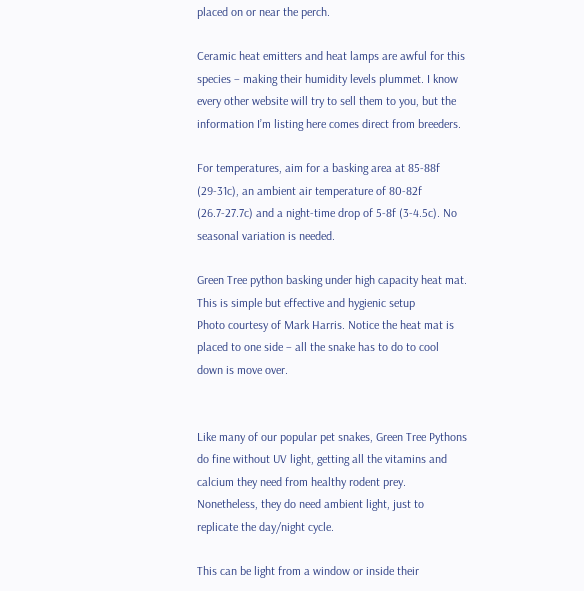placed on or near the perch.

Ceramic heat emitters and heat lamps are awful for this species – making their humidity levels plummet. I know every other website will try to sell them to you, but the information I’m listing here comes direct from breeders.

For temperatures, aim for a basking area at 85-88f (29-31c), an ambient air temperature of 80-82f (26.7-27.7c) and a night-time drop of 5-8f (3-4.5c). No seasonal variation is needed.

Green Tree python basking under high capacity heat mat. This is simple but effective and hygienic setup
Photo courtesy of Mark Harris. Notice the heat mat is placed to one side – all the snake has to do to cool down is move over.


Like many of our popular pet snakes, Green Tree Pythons do fine without UV light, getting all the vitamins and calcium they need from healthy rodent prey. Nonetheless, they do need ambient light, just to replicate the day/night cycle.

This can be light from a window or inside their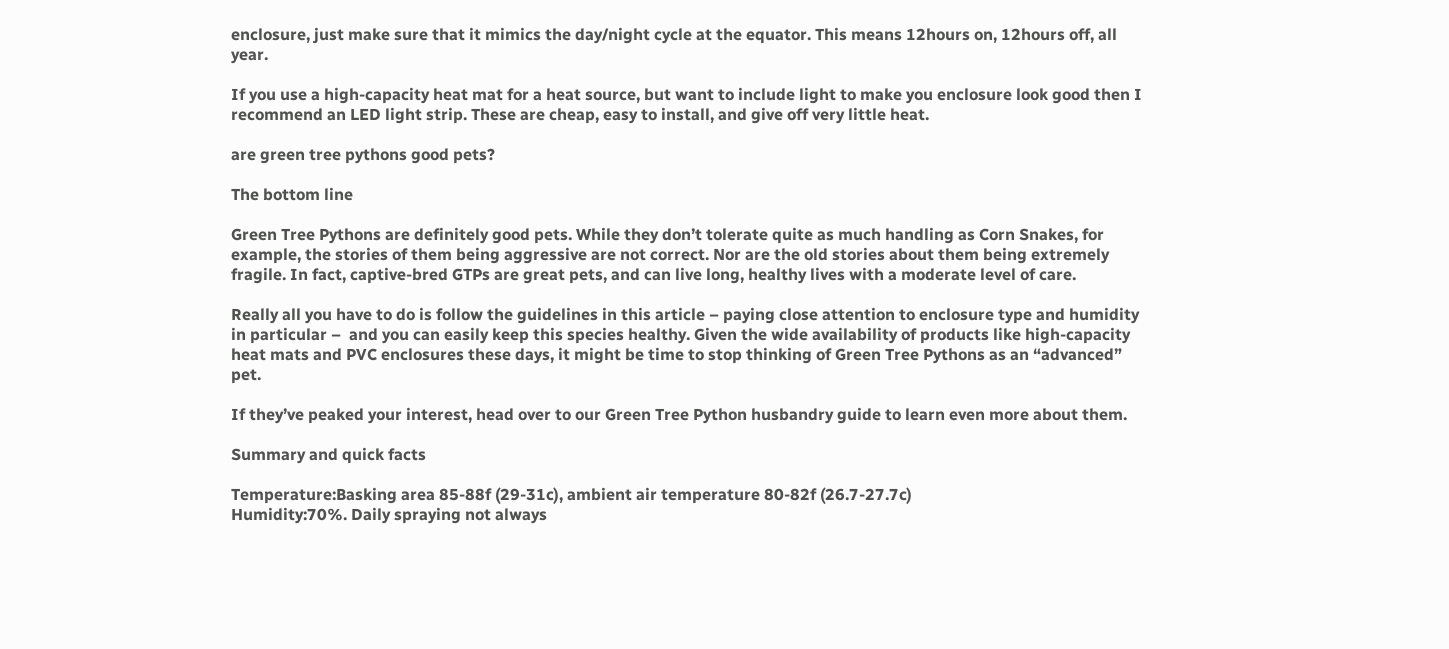enclosure, just make sure that it mimics the day/night cycle at the equator. This means 12hours on, 12hours off, all year.

If you use a high-capacity heat mat for a heat source, but want to include light to make you enclosure look good then I recommend an LED light strip. These are cheap, easy to install, and give off very little heat.

are green tree pythons good pets?

The bottom line

Green Tree Pythons are definitely good pets. While they don’t tolerate quite as much handling as Corn Snakes, for example, the stories of them being aggressive are not correct. Nor are the old stories about them being extremely fragile. In fact, captive-bred GTPs are great pets, and can live long, healthy lives with a moderate level of care.

Really all you have to do is follow the guidelines in this article – paying close attention to enclosure type and humidity in particular –  and you can easily keep this species healthy. Given the wide availability of products like high-capacity heat mats and PVC enclosures these days, it might be time to stop thinking of Green Tree Pythons as an “advanced” pet.

If they’ve peaked your interest, head over to our Green Tree Python husbandry guide to learn even more about them.

Summary and quick facts

Temperature:Basking area 85-88f (29-31c), ambient air temperature 80-82f (26.7-27.7c)
Humidity:70%. Daily spraying not always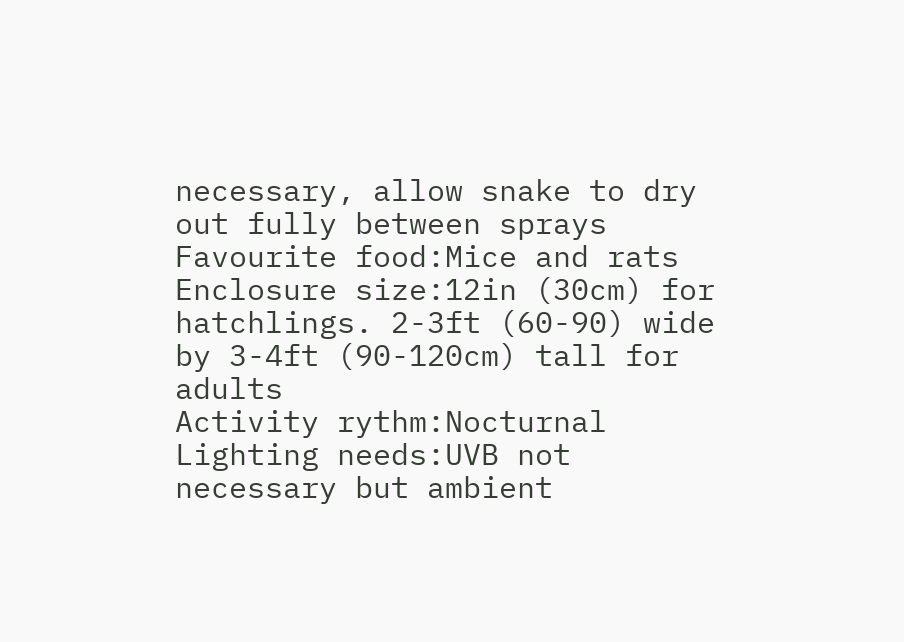necessary, allow snake to dry out fully between sprays
Favourite food:Mice and rats
Enclosure size:12in (30cm) for hatchlings. 2-3ft (60-90) wide by 3-4ft (90-120cm) tall for adults
Activity rythm:Nocturnal
Lighting needs:UVB not necessary but ambient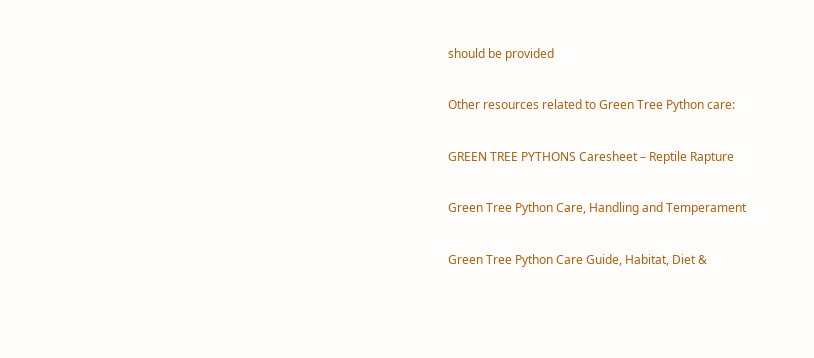should be provided

Other resources related to Green Tree Python care:

GREEN TREE PYTHONS Caresheet – Reptile Rapture

Green Tree Python Care, Handling and Temperament

Green Tree Python Care Guide, Habitat, Diet &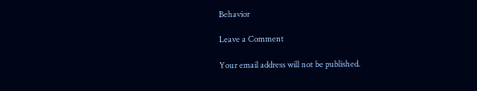Behavior

Leave a Comment

Your email address will not be published.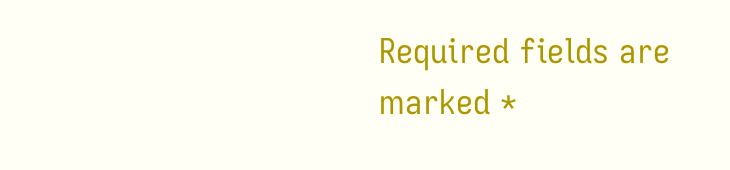Required fields are marked *